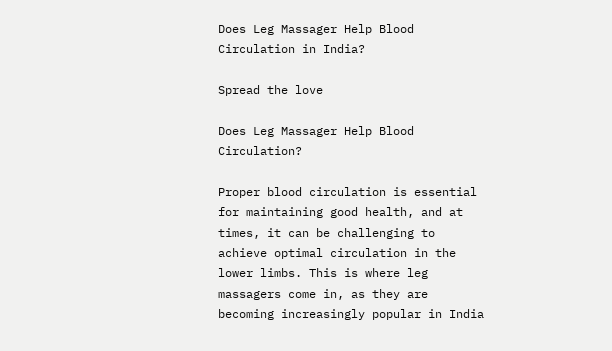Does Leg Massager Help Blood Circulation in India?

Spread the love

Does Leg Massager Help Blood Circulation?

Proper blood circulation is essential for maintaining good health, and at times, it can be challenging to achieve optimal circulation in the lower limbs. This is where leg massagers come in, as they are becoming increasingly popular in India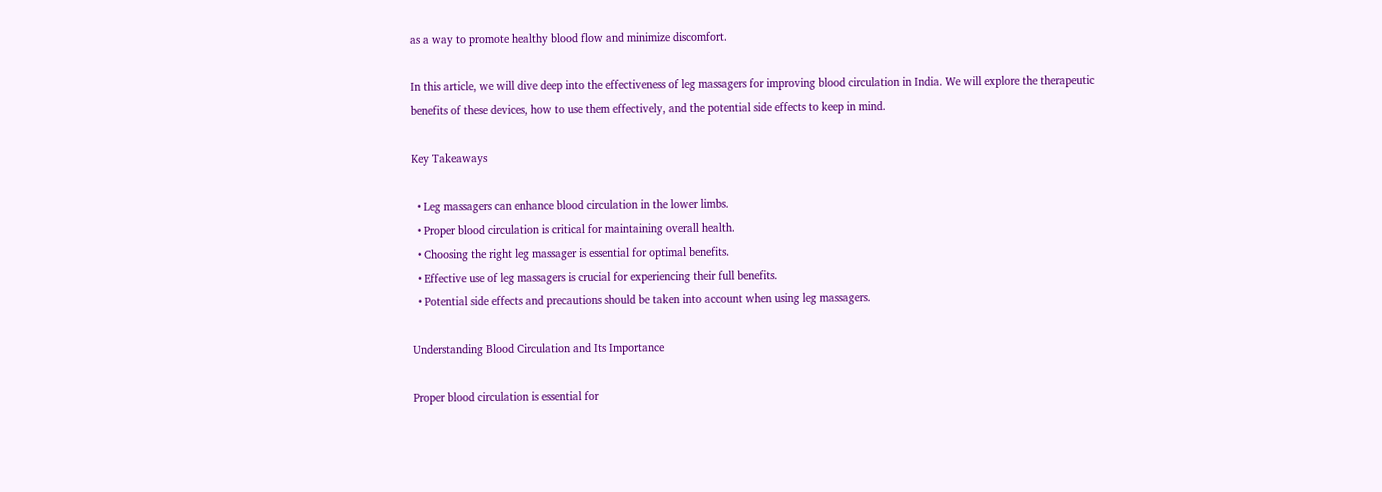as a way to promote healthy blood flow and minimize discomfort.

In this article, we will dive deep into the effectiveness of leg massagers for improving blood circulation in India. We will explore the therapeutic benefits of these devices, how to use them effectively, and the potential side effects to keep in mind.

Key Takeaways

  • Leg massagers can enhance blood circulation in the lower limbs.
  • Proper blood circulation is critical for maintaining overall health.
  • Choosing the right leg massager is essential for optimal benefits.
  • Effective use of leg massagers is crucial for experiencing their full benefits.
  • Potential side effects and precautions should be taken into account when using leg massagers.

Understanding Blood Circulation and Its Importance

Proper blood circulation is essential for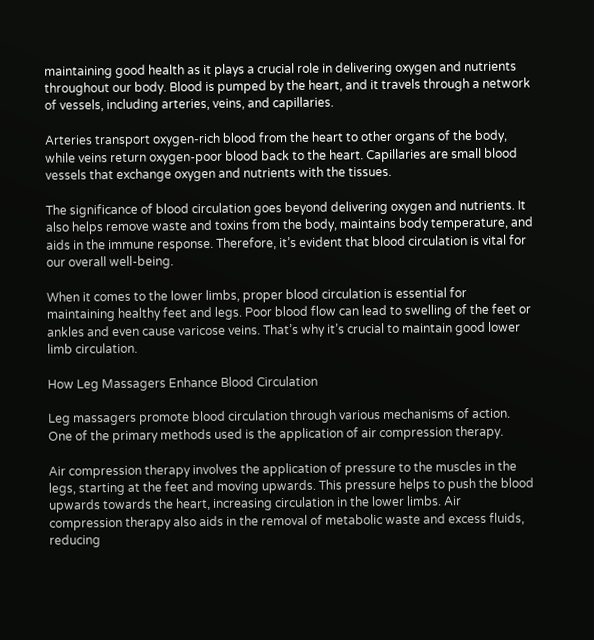maintaining good health as it plays a crucial role in delivering oxygen and nutrients throughout our body. Blood is pumped by the heart, and it travels through a network of vessels, including arteries, veins, and capillaries.

Arteries transport oxygen-rich blood from the heart to other organs of the body, while veins return oxygen-poor blood back to the heart. Capillaries are small blood vessels that exchange oxygen and nutrients with the tissues.

The significance of blood circulation goes beyond delivering oxygen and nutrients. It also helps remove waste and toxins from the body, maintains body temperature, and aids in the immune response. Therefore, it’s evident that blood circulation is vital for our overall well-being.

When it comes to the lower limbs, proper blood circulation is essential for maintaining healthy feet and legs. Poor blood flow can lead to swelling of the feet or ankles and even cause varicose veins. That’s why it’s crucial to maintain good lower limb circulation.

How Leg Massagers Enhance Blood Circulation

Leg massagers promote blood circulation through various mechanisms of action. One of the primary methods used is the application of air compression therapy.

Air compression therapy involves the application of pressure to the muscles in the legs, starting at the feet and moving upwards. This pressure helps to push the blood upwards towards the heart, increasing circulation in the lower limbs. Air compression therapy also aids in the removal of metabolic waste and excess fluids, reducing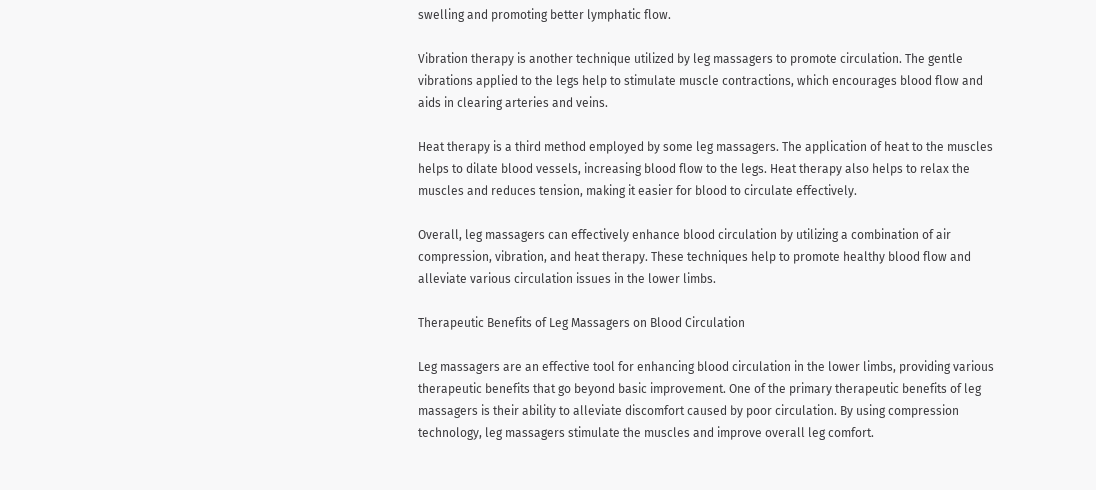swelling and promoting better lymphatic flow.

Vibration therapy is another technique utilized by leg massagers to promote circulation. The gentle vibrations applied to the legs help to stimulate muscle contractions, which encourages blood flow and aids in clearing arteries and veins.

Heat therapy is a third method employed by some leg massagers. The application of heat to the muscles helps to dilate blood vessels, increasing blood flow to the legs. Heat therapy also helps to relax the muscles and reduces tension, making it easier for blood to circulate effectively.

Overall, leg massagers can effectively enhance blood circulation by utilizing a combination of air compression, vibration, and heat therapy. These techniques help to promote healthy blood flow and alleviate various circulation issues in the lower limbs.

Therapeutic Benefits of Leg Massagers on Blood Circulation

Leg massagers are an effective tool for enhancing blood circulation in the lower limbs, providing various therapeutic benefits that go beyond basic improvement. One of the primary therapeutic benefits of leg massagers is their ability to alleviate discomfort caused by poor circulation. By using compression technology, leg massagers stimulate the muscles and improve overall leg comfort.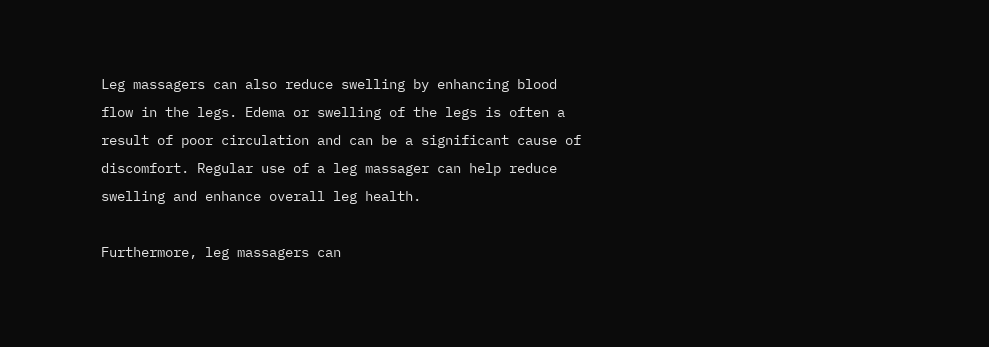Leg massagers can also reduce swelling by enhancing blood flow in the legs. Edema or swelling of the legs is often a result of poor circulation and can be a significant cause of discomfort. Regular use of a leg massager can help reduce swelling and enhance overall leg health.

Furthermore, leg massagers can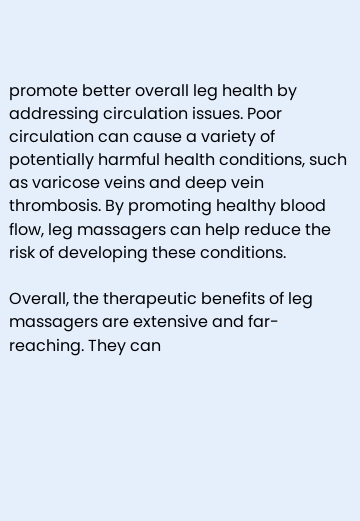promote better overall leg health by addressing circulation issues. Poor circulation can cause a variety of potentially harmful health conditions, such as varicose veins and deep vein thrombosis. By promoting healthy blood flow, leg massagers can help reduce the risk of developing these conditions.

Overall, the therapeutic benefits of leg massagers are extensive and far-reaching. They can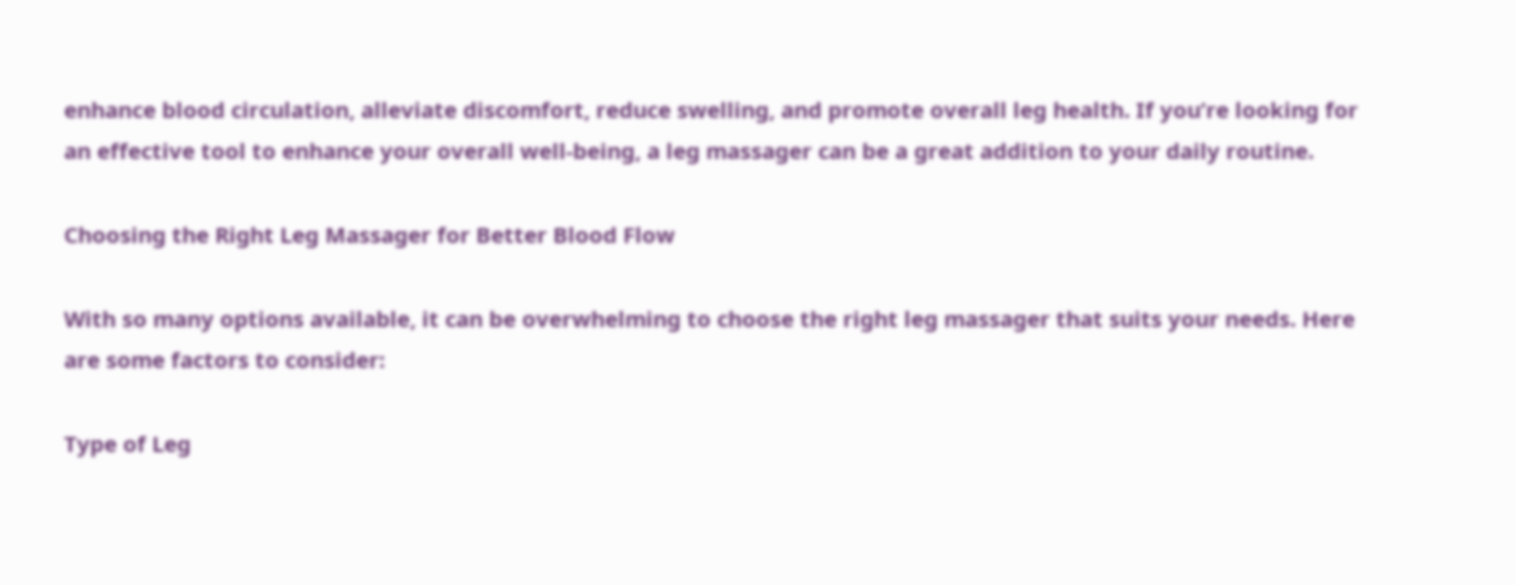enhance blood circulation, alleviate discomfort, reduce swelling, and promote overall leg health. If you’re looking for an effective tool to enhance your overall well-being, a leg massager can be a great addition to your daily routine.

Choosing the Right Leg Massager for Better Blood Flow

With so many options available, it can be overwhelming to choose the right leg massager that suits your needs. Here are some factors to consider:

Type of Leg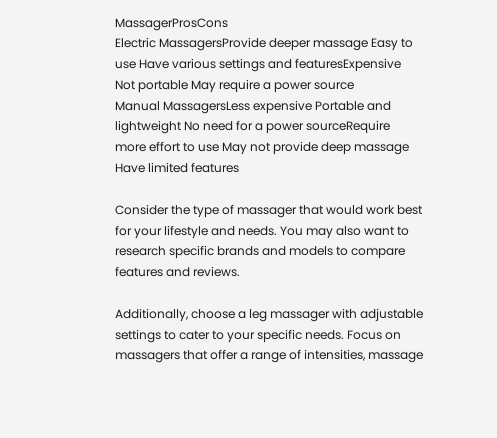MassagerProsCons
Electric MassagersProvide deeper massage Easy to use Have various settings and featuresExpensive Not portable May require a power source
Manual MassagersLess expensive Portable and lightweight No need for a power sourceRequire more effort to use May not provide deep massage Have limited features

Consider the type of massager that would work best for your lifestyle and needs. You may also want to research specific brands and models to compare features and reviews.

Additionally, choose a leg massager with adjustable settings to cater to your specific needs. Focus on massagers that offer a range of intensities, massage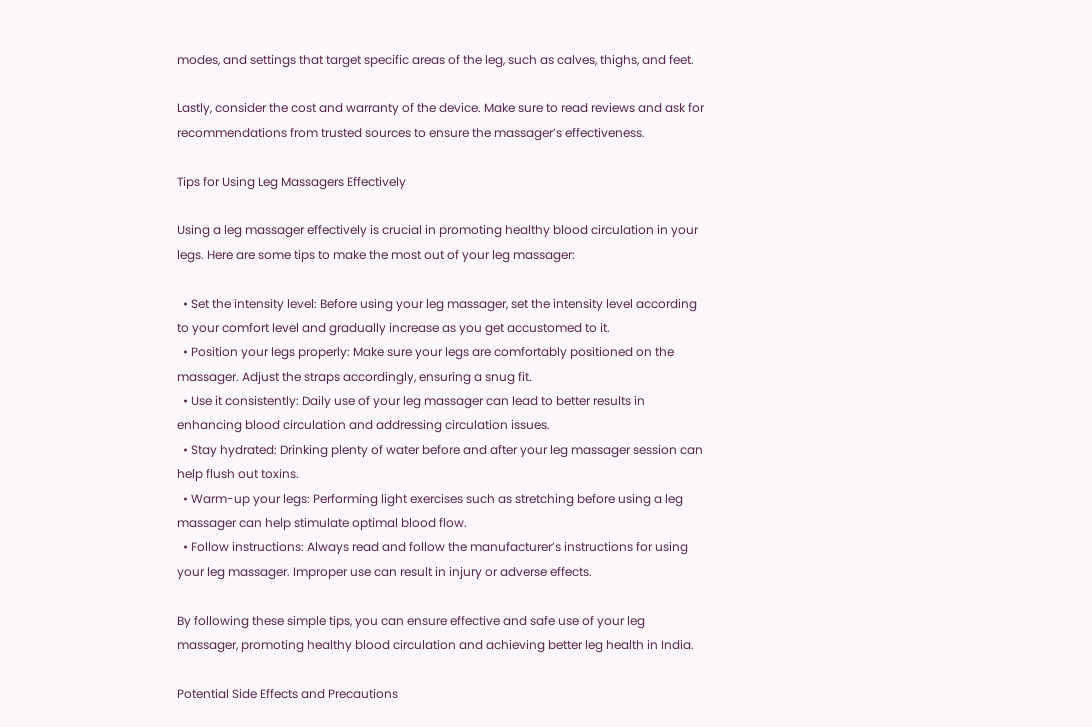modes, and settings that target specific areas of the leg, such as calves, thighs, and feet.

Lastly, consider the cost and warranty of the device. Make sure to read reviews and ask for recommendations from trusted sources to ensure the massager’s effectiveness.

Tips for Using Leg Massagers Effectively

Using a leg massager effectively is crucial in promoting healthy blood circulation in your legs. Here are some tips to make the most out of your leg massager:

  • Set the intensity level: Before using your leg massager, set the intensity level according to your comfort level and gradually increase as you get accustomed to it.
  • Position your legs properly: Make sure your legs are comfortably positioned on the massager. Adjust the straps accordingly, ensuring a snug fit.
  • Use it consistently: Daily use of your leg massager can lead to better results in enhancing blood circulation and addressing circulation issues.
  • Stay hydrated: Drinking plenty of water before and after your leg massager session can help flush out toxins.
  • Warm-up your legs: Performing light exercises such as stretching before using a leg massager can help stimulate optimal blood flow.
  • Follow instructions: Always read and follow the manufacturer’s instructions for using your leg massager. Improper use can result in injury or adverse effects.

By following these simple tips, you can ensure effective and safe use of your leg massager, promoting healthy blood circulation and achieving better leg health in India.

Potential Side Effects and Precautions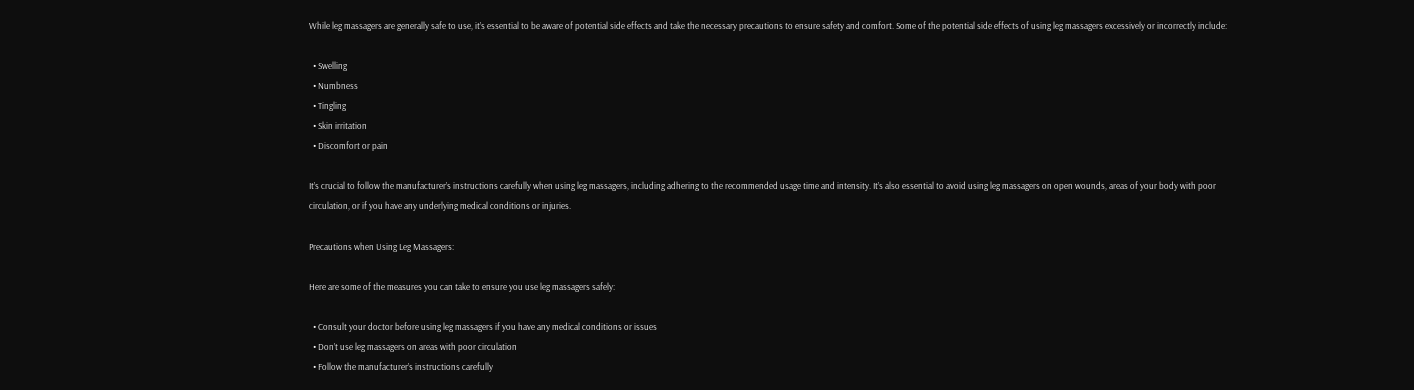While leg massagers are generally safe to use, it’s essential to be aware of potential side effects and take the necessary precautions to ensure safety and comfort. Some of the potential side effects of using leg massagers excessively or incorrectly include:

  • Swelling
  • Numbness
  • Tingling
  • Skin irritation
  • Discomfort or pain

It’s crucial to follow the manufacturer’s instructions carefully when using leg massagers, including adhering to the recommended usage time and intensity. It’s also essential to avoid using leg massagers on open wounds, areas of your body with poor circulation, or if you have any underlying medical conditions or injuries.

Precautions when Using Leg Massagers:

Here are some of the measures you can take to ensure you use leg massagers safely:

  • Consult your doctor before using leg massagers if you have any medical conditions or issues
  • Don’t use leg massagers on areas with poor circulation
  • Follow the manufacturer’s instructions carefully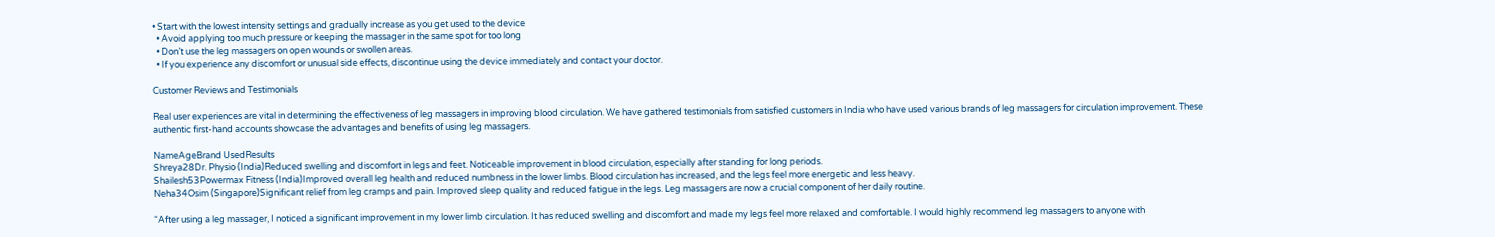• Start with the lowest intensity settings and gradually increase as you get used to the device
  • Avoid applying too much pressure or keeping the massager in the same spot for too long
  • Don’t use the leg massagers on open wounds or swollen areas.
  • If you experience any discomfort or unusual side effects, discontinue using the device immediately and contact your doctor.

Customer Reviews and Testimonials

Real user experiences are vital in determining the effectiveness of leg massagers in improving blood circulation. We have gathered testimonials from satisfied customers in India who have used various brands of leg massagers for circulation improvement. These authentic first-hand accounts showcase the advantages and benefits of using leg massagers.

NameAgeBrand UsedResults
Shreya28Dr. Physio (India)Reduced swelling and discomfort in legs and feet. Noticeable improvement in blood circulation, especially after standing for long periods.
Shailesh53Powermax Fitness (India)Improved overall leg health and reduced numbness in the lower limbs. Blood circulation has increased, and the legs feel more energetic and less heavy.
Neha34Osim (Singapore)Significant relief from leg cramps and pain. Improved sleep quality and reduced fatigue in the legs. Leg massagers are now a crucial component of her daily routine.

“After using a leg massager, I noticed a significant improvement in my lower limb circulation. It has reduced swelling and discomfort and made my legs feel more relaxed and comfortable. I would highly recommend leg massagers to anyone with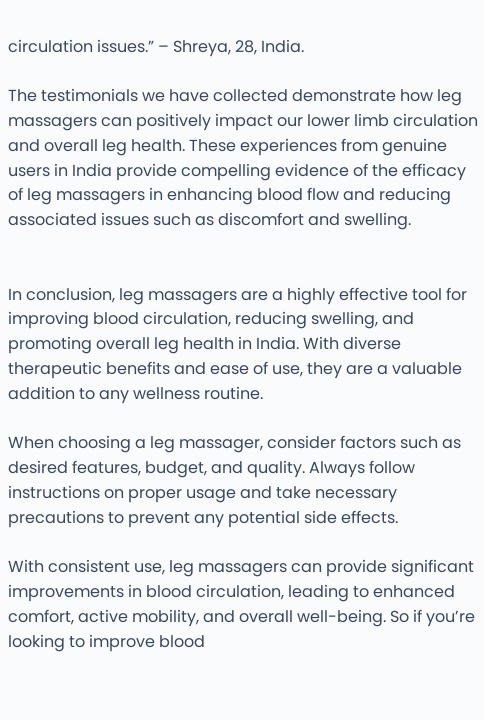circulation issues.” – Shreya, 28, India.

The testimonials we have collected demonstrate how leg massagers can positively impact our lower limb circulation and overall leg health. These experiences from genuine users in India provide compelling evidence of the efficacy of leg massagers in enhancing blood flow and reducing associated issues such as discomfort and swelling.


In conclusion, leg massagers are a highly effective tool for improving blood circulation, reducing swelling, and promoting overall leg health in India. With diverse therapeutic benefits and ease of use, they are a valuable addition to any wellness routine.

When choosing a leg massager, consider factors such as desired features, budget, and quality. Always follow instructions on proper usage and take necessary precautions to prevent any potential side effects.

With consistent use, leg massagers can provide significant improvements in blood circulation, leading to enhanced comfort, active mobility, and overall well-being. So if you’re looking to improve blood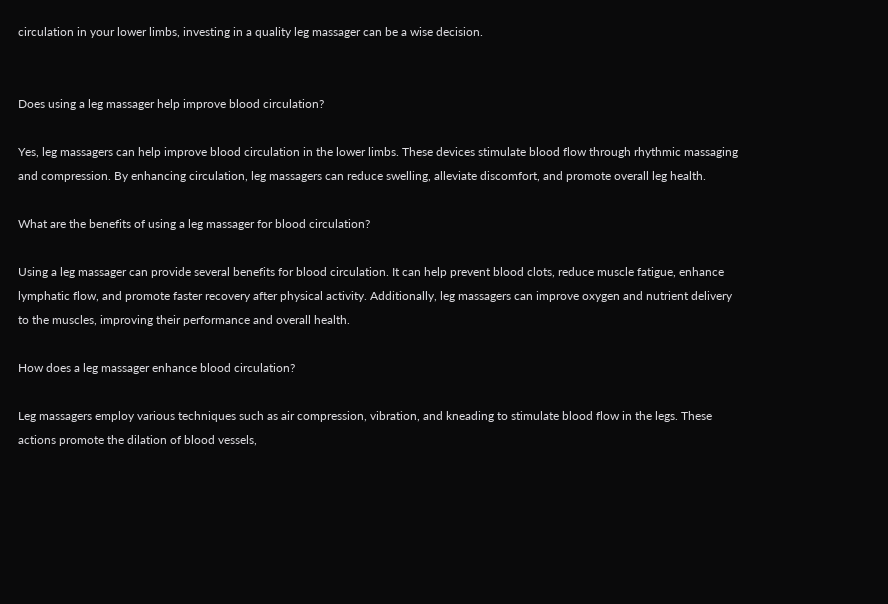circulation in your lower limbs, investing in a quality leg massager can be a wise decision.


Does using a leg massager help improve blood circulation?

Yes, leg massagers can help improve blood circulation in the lower limbs. These devices stimulate blood flow through rhythmic massaging and compression. By enhancing circulation, leg massagers can reduce swelling, alleviate discomfort, and promote overall leg health.

What are the benefits of using a leg massager for blood circulation?

Using a leg massager can provide several benefits for blood circulation. It can help prevent blood clots, reduce muscle fatigue, enhance lymphatic flow, and promote faster recovery after physical activity. Additionally, leg massagers can improve oxygen and nutrient delivery to the muscles, improving their performance and overall health.

How does a leg massager enhance blood circulation?

Leg massagers employ various techniques such as air compression, vibration, and kneading to stimulate blood flow in the legs. These actions promote the dilation of blood vessels,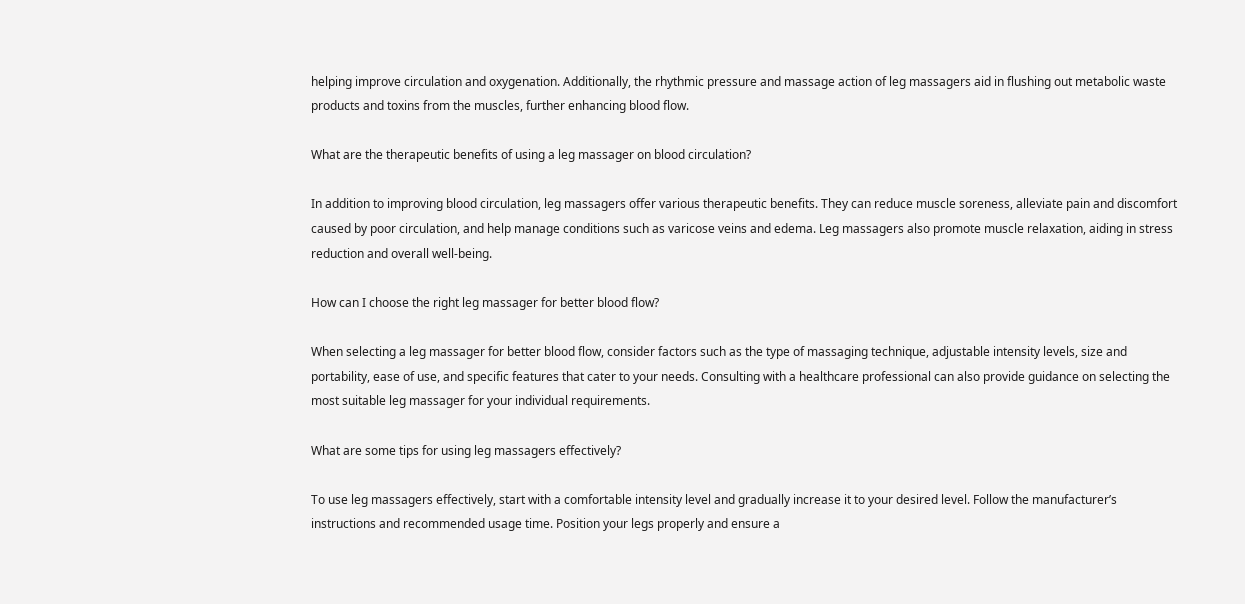helping improve circulation and oxygenation. Additionally, the rhythmic pressure and massage action of leg massagers aid in flushing out metabolic waste products and toxins from the muscles, further enhancing blood flow.

What are the therapeutic benefits of using a leg massager on blood circulation?

In addition to improving blood circulation, leg massagers offer various therapeutic benefits. They can reduce muscle soreness, alleviate pain and discomfort caused by poor circulation, and help manage conditions such as varicose veins and edema. Leg massagers also promote muscle relaxation, aiding in stress reduction and overall well-being.

How can I choose the right leg massager for better blood flow?

When selecting a leg massager for better blood flow, consider factors such as the type of massaging technique, adjustable intensity levels, size and portability, ease of use, and specific features that cater to your needs. Consulting with a healthcare professional can also provide guidance on selecting the most suitable leg massager for your individual requirements.

What are some tips for using leg massagers effectively?

To use leg massagers effectively, start with a comfortable intensity level and gradually increase it to your desired level. Follow the manufacturer’s instructions and recommended usage time. Position your legs properly and ensure a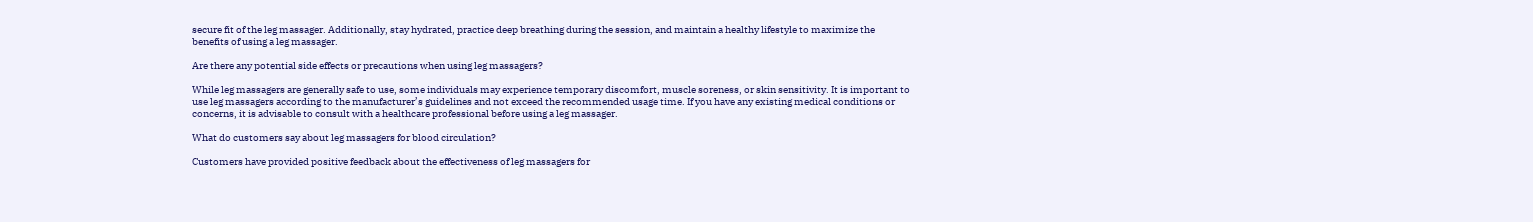secure fit of the leg massager. Additionally, stay hydrated, practice deep breathing during the session, and maintain a healthy lifestyle to maximize the benefits of using a leg massager.

Are there any potential side effects or precautions when using leg massagers?

While leg massagers are generally safe to use, some individuals may experience temporary discomfort, muscle soreness, or skin sensitivity. It is important to use leg massagers according to the manufacturer’s guidelines and not exceed the recommended usage time. If you have any existing medical conditions or concerns, it is advisable to consult with a healthcare professional before using a leg massager.

What do customers say about leg massagers for blood circulation?

Customers have provided positive feedback about the effectiveness of leg massagers for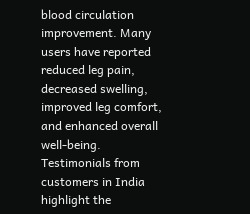blood circulation improvement. Many users have reported reduced leg pain, decreased swelling, improved leg comfort, and enhanced overall well-being. Testimonials from customers in India highlight the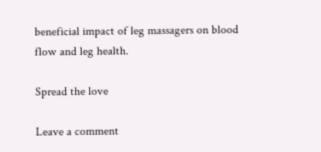beneficial impact of leg massagers on blood flow and leg health.

Spread the love

Leave a comment